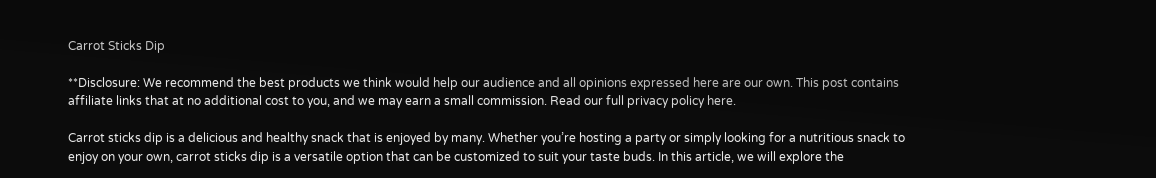Carrot Sticks Dip

**Disclosure: We recommend the best products we think would help our audience and all opinions expressed here are our own. This post contains affiliate links that at no additional cost to you, and we may earn a small commission. Read our full privacy policy here.

Carrot sticks dip is a delicious and healthy snack that is enjoyed by many. Whether you’re hosting a party or simply looking for a nutritious snack to enjoy on your own, carrot sticks dip is a versatile option that can be customized to suit your taste buds. In this article, we will explore the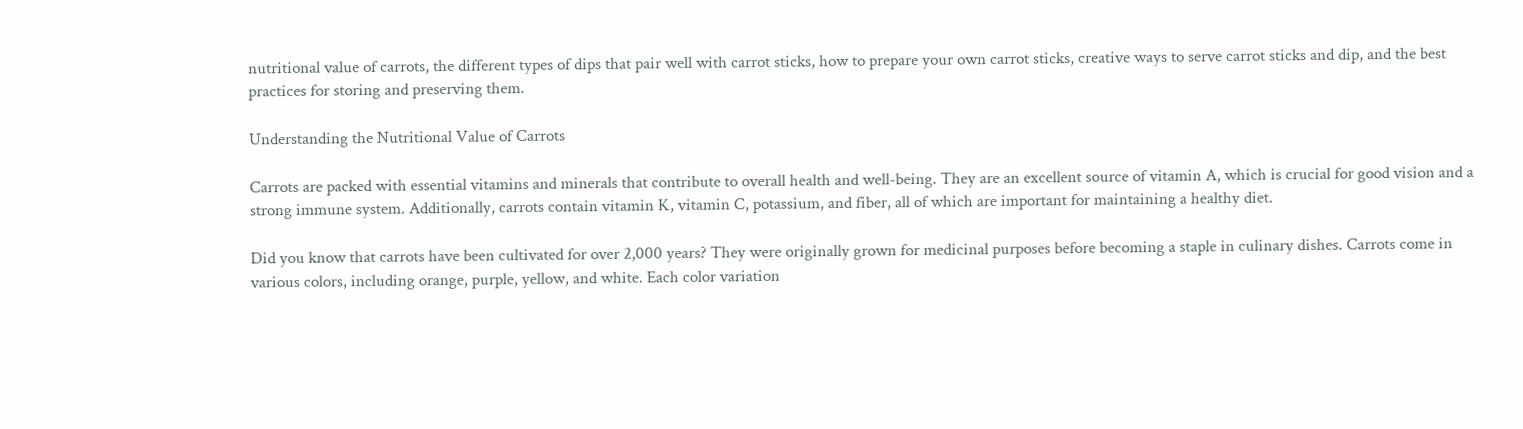nutritional value of carrots, the different types of dips that pair well with carrot sticks, how to prepare your own carrot sticks, creative ways to serve carrot sticks and dip, and the best practices for storing and preserving them.

Understanding the Nutritional Value of Carrots

Carrots are packed with essential vitamins and minerals that contribute to overall health and well-being. They are an excellent source of vitamin A, which is crucial for good vision and a strong immune system. Additionally, carrots contain vitamin K, vitamin C, potassium, and fiber, all of which are important for maintaining a healthy diet.

Did you know that carrots have been cultivated for over 2,000 years? They were originally grown for medicinal purposes before becoming a staple in culinary dishes. Carrots come in various colors, including orange, purple, yellow, and white. Each color variation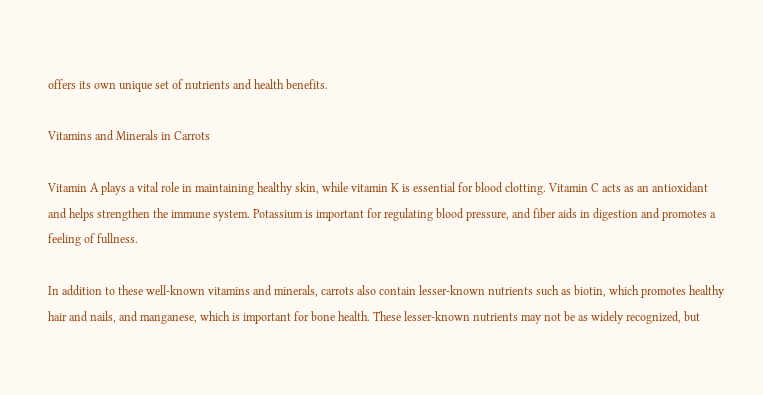offers its own unique set of nutrients and health benefits.

Vitamins and Minerals in Carrots

Vitamin A plays a vital role in maintaining healthy skin, while vitamin K is essential for blood clotting. Vitamin C acts as an antioxidant and helps strengthen the immune system. Potassium is important for regulating blood pressure, and fiber aids in digestion and promotes a feeling of fullness.

In addition to these well-known vitamins and minerals, carrots also contain lesser-known nutrients such as biotin, which promotes healthy hair and nails, and manganese, which is important for bone health. These lesser-known nutrients may not be as widely recognized, but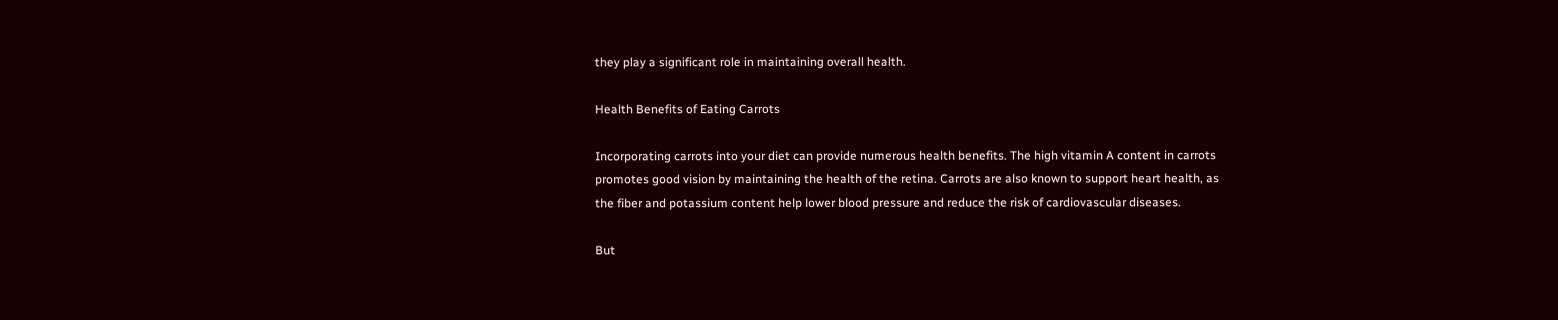they play a significant role in maintaining overall health.

Health Benefits of Eating Carrots

Incorporating carrots into your diet can provide numerous health benefits. The high vitamin A content in carrots promotes good vision by maintaining the health of the retina. Carrots are also known to support heart health, as the fiber and potassium content help lower blood pressure and reduce the risk of cardiovascular diseases.

But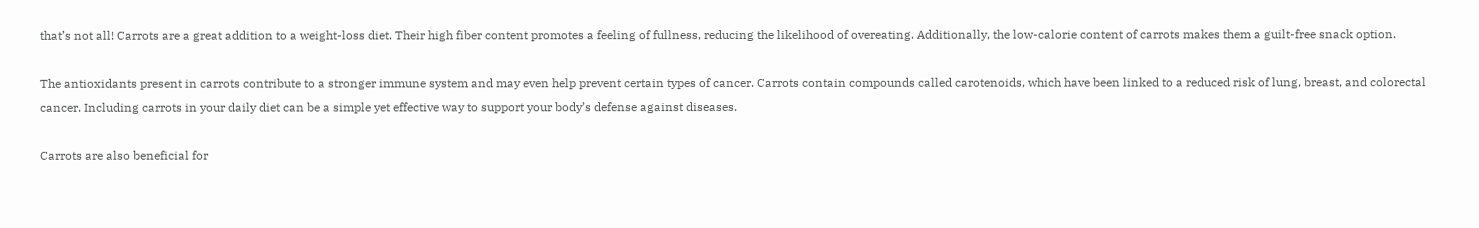that’s not all! Carrots are a great addition to a weight-loss diet. Their high fiber content promotes a feeling of fullness, reducing the likelihood of overeating. Additionally, the low-calorie content of carrots makes them a guilt-free snack option.

The antioxidants present in carrots contribute to a stronger immune system and may even help prevent certain types of cancer. Carrots contain compounds called carotenoids, which have been linked to a reduced risk of lung, breast, and colorectal cancer. Including carrots in your daily diet can be a simple yet effective way to support your body’s defense against diseases.

Carrots are also beneficial for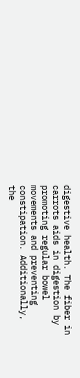digestive health. The fiber in carrots aids in digestion by promoting regular bowel movements and preventing constipation. Additionally, the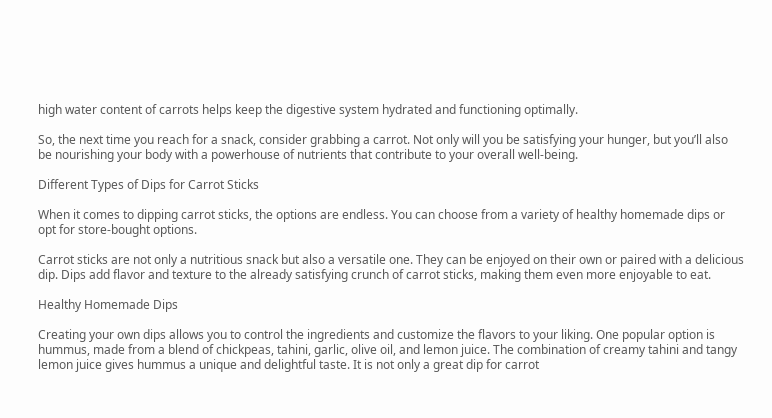high water content of carrots helps keep the digestive system hydrated and functioning optimally.

So, the next time you reach for a snack, consider grabbing a carrot. Not only will you be satisfying your hunger, but you’ll also be nourishing your body with a powerhouse of nutrients that contribute to your overall well-being.

Different Types of Dips for Carrot Sticks

When it comes to dipping carrot sticks, the options are endless. You can choose from a variety of healthy homemade dips or opt for store-bought options.

Carrot sticks are not only a nutritious snack but also a versatile one. They can be enjoyed on their own or paired with a delicious dip. Dips add flavor and texture to the already satisfying crunch of carrot sticks, making them even more enjoyable to eat.

Healthy Homemade Dips

Creating your own dips allows you to control the ingredients and customize the flavors to your liking. One popular option is hummus, made from a blend of chickpeas, tahini, garlic, olive oil, and lemon juice. The combination of creamy tahini and tangy lemon juice gives hummus a unique and delightful taste. It is not only a great dip for carrot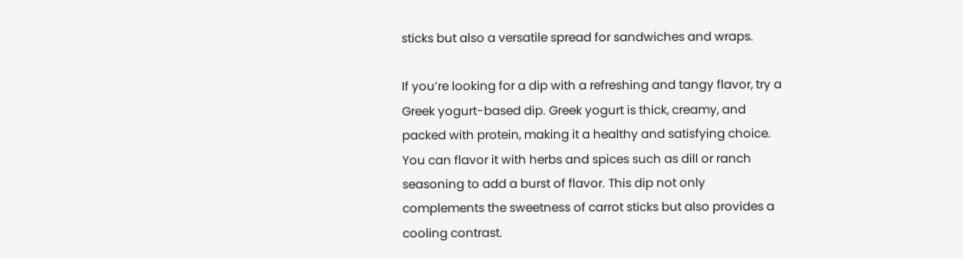sticks but also a versatile spread for sandwiches and wraps.

If you’re looking for a dip with a refreshing and tangy flavor, try a Greek yogurt-based dip. Greek yogurt is thick, creamy, and packed with protein, making it a healthy and satisfying choice. You can flavor it with herbs and spices such as dill or ranch seasoning to add a burst of flavor. This dip not only complements the sweetness of carrot sticks but also provides a cooling contrast.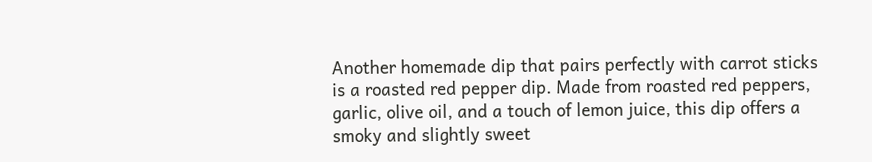Another homemade dip that pairs perfectly with carrot sticks is a roasted red pepper dip. Made from roasted red peppers, garlic, olive oil, and a touch of lemon juice, this dip offers a smoky and slightly sweet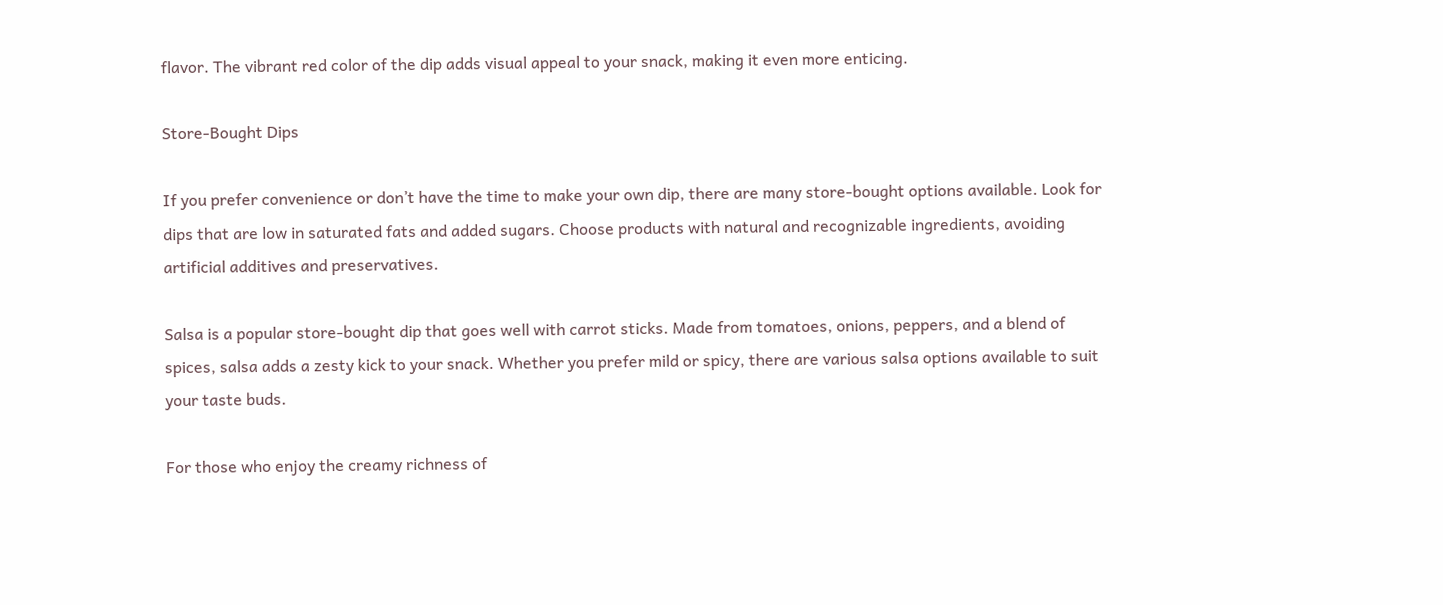flavor. The vibrant red color of the dip adds visual appeal to your snack, making it even more enticing.

Store-Bought Dips

If you prefer convenience or don’t have the time to make your own dip, there are many store-bought options available. Look for dips that are low in saturated fats and added sugars. Choose products with natural and recognizable ingredients, avoiding artificial additives and preservatives.

Salsa is a popular store-bought dip that goes well with carrot sticks. Made from tomatoes, onions, peppers, and a blend of spices, salsa adds a zesty kick to your snack. Whether you prefer mild or spicy, there are various salsa options available to suit your taste buds.

For those who enjoy the creamy richness of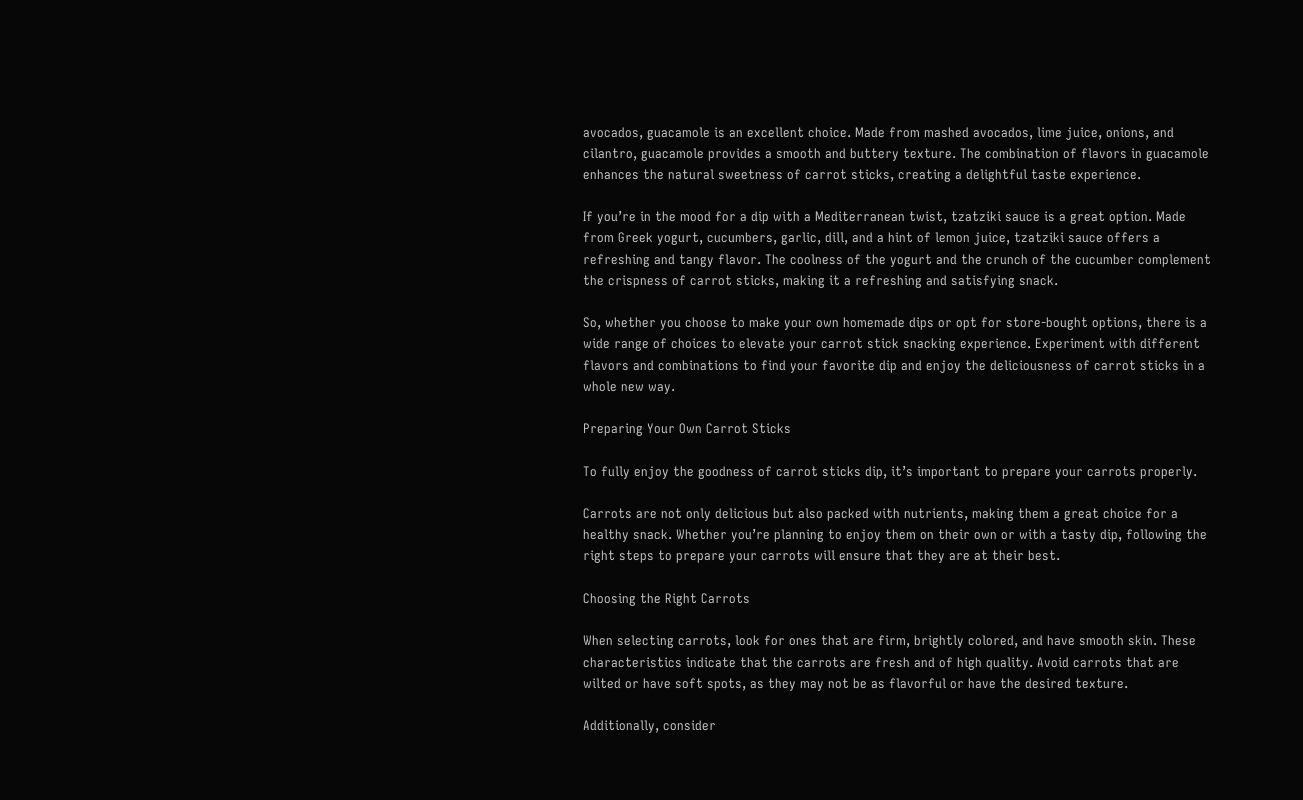avocados, guacamole is an excellent choice. Made from mashed avocados, lime juice, onions, and cilantro, guacamole provides a smooth and buttery texture. The combination of flavors in guacamole enhances the natural sweetness of carrot sticks, creating a delightful taste experience.

If you’re in the mood for a dip with a Mediterranean twist, tzatziki sauce is a great option. Made from Greek yogurt, cucumbers, garlic, dill, and a hint of lemon juice, tzatziki sauce offers a refreshing and tangy flavor. The coolness of the yogurt and the crunch of the cucumber complement the crispness of carrot sticks, making it a refreshing and satisfying snack.

So, whether you choose to make your own homemade dips or opt for store-bought options, there is a wide range of choices to elevate your carrot stick snacking experience. Experiment with different flavors and combinations to find your favorite dip and enjoy the deliciousness of carrot sticks in a whole new way.

Preparing Your Own Carrot Sticks

To fully enjoy the goodness of carrot sticks dip, it’s important to prepare your carrots properly.

Carrots are not only delicious but also packed with nutrients, making them a great choice for a healthy snack. Whether you’re planning to enjoy them on their own or with a tasty dip, following the right steps to prepare your carrots will ensure that they are at their best.

Choosing the Right Carrots

When selecting carrots, look for ones that are firm, brightly colored, and have smooth skin. These characteristics indicate that the carrots are fresh and of high quality. Avoid carrots that are wilted or have soft spots, as they may not be as flavorful or have the desired texture.

Additionally, consider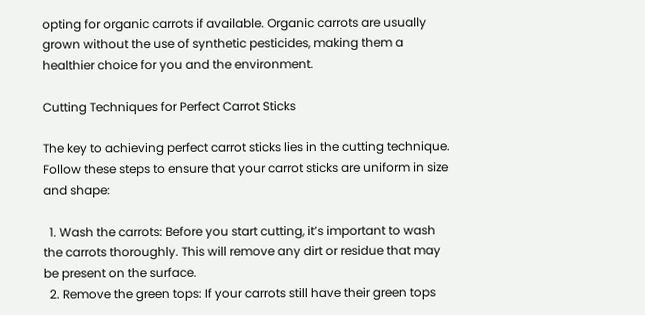opting for organic carrots if available. Organic carrots are usually grown without the use of synthetic pesticides, making them a healthier choice for you and the environment.

Cutting Techniques for Perfect Carrot Sticks

The key to achieving perfect carrot sticks lies in the cutting technique. Follow these steps to ensure that your carrot sticks are uniform in size and shape:

  1. Wash the carrots: Before you start cutting, it’s important to wash the carrots thoroughly. This will remove any dirt or residue that may be present on the surface.
  2. Remove the green tops: If your carrots still have their green tops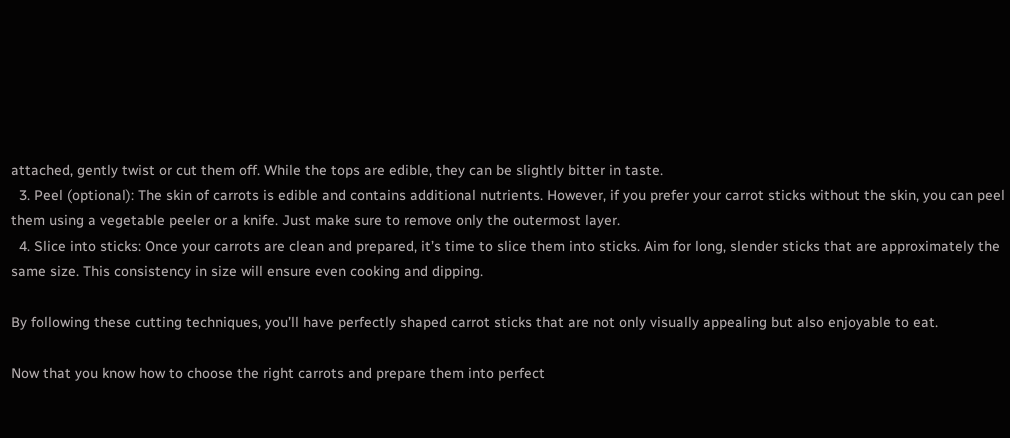attached, gently twist or cut them off. While the tops are edible, they can be slightly bitter in taste.
  3. Peel (optional): The skin of carrots is edible and contains additional nutrients. However, if you prefer your carrot sticks without the skin, you can peel them using a vegetable peeler or a knife. Just make sure to remove only the outermost layer.
  4. Slice into sticks: Once your carrots are clean and prepared, it’s time to slice them into sticks. Aim for long, slender sticks that are approximately the same size. This consistency in size will ensure even cooking and dipping.

By following these cutting techniques, you’ll have perfectly shaped carrot sticks that are not only visually appealing but also enjoyable to eat.

Now that you know how to choose the right carrots and prepare them into perfect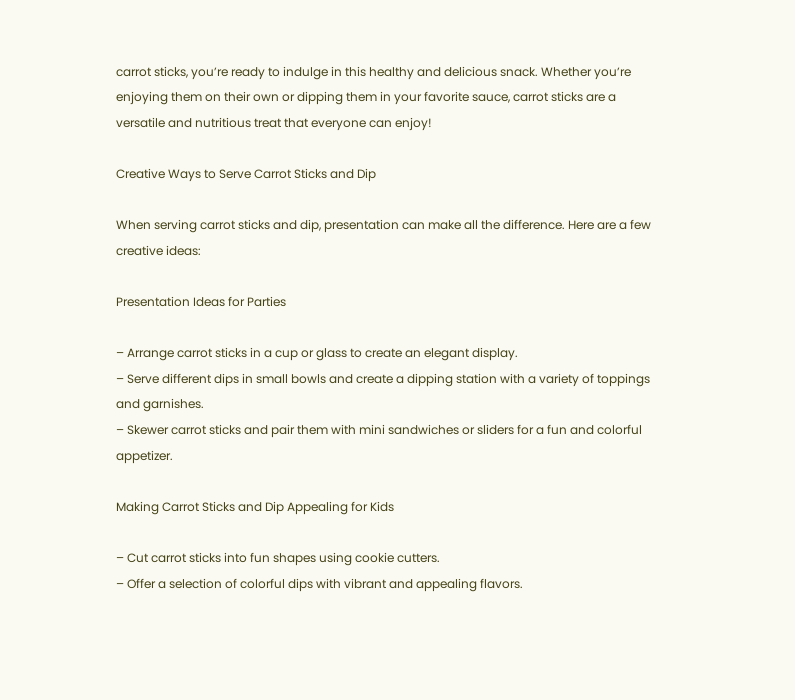carrot sticks, you’re ready to indulge in this healthy and delicious snack. Whether you’re enjoying them on their own or dipping them in your favorite sauce, carrot sticks are a versatile and nutritious treat that everyone can enjoy!

Creative Ways to Serve Carrot Sticks and Dip

When serving carrot sticks and dip, presentation can make all the difference. Here are a few creative ideas:

Presentation Ideas for Parties

– Arrange carrot sticks in a cup or glass to create an elegant display.
– Serve different dips in small bowls and create a dipping station with a variety of toppings and garnishes.
– Skewer carrot sticks and pair them with mini sandwiches or sliders for a fun and colorful appetizer.

Making Carrot Sticks and Dip Appealing for Kids

– Cut carrot sticks into fun shapes using cookie cutters.
– Offer a selection of colorful dips with vibrant and appealing flavors.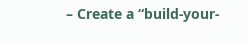– Create a “build-your-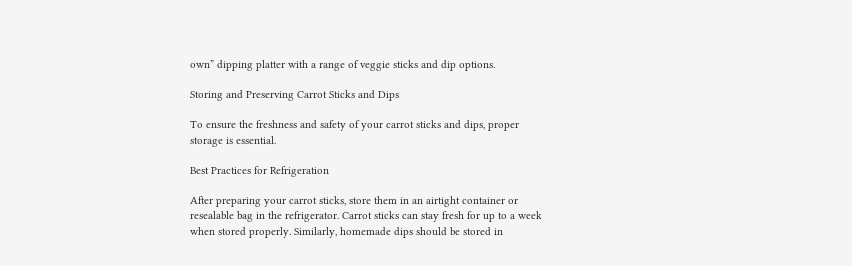own” dipping platter with a range of veggie sticks and dip options.

Storing and Preserving Carrot Sticks and Dips

To ensure the freshness and safety of your carrot sticks and dips, proper storage is essential.

Best Practices for Refrigeration

After preparing your carrot sticks, store them in an airtight container or resealable bag in the refrigerator. Carrot sticks can stay fresh for up to a week when stored properly. Similarly, homemade dips should be stored in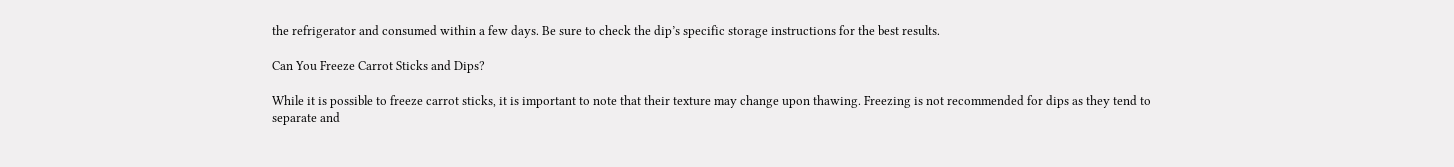the refrigerator and consumed within a few days. Be sure to check the dip’s specific storage instructions for the best results.

Can You Freeze Carrot Sticks and Dips?

While it is possible to freeze carrot sticks, it is important to note that their texture may change upon thawing. Freezing is not recommended for dips as they tend to separate and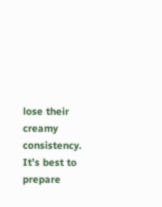lose their creamy consistency. It’s best to prepare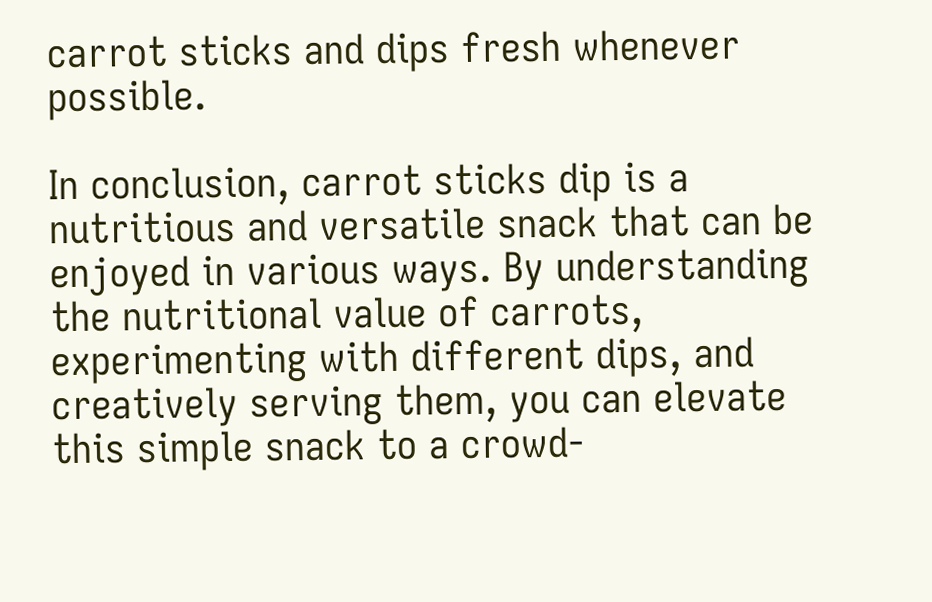carrot sticks and dips fresh whenever possible.

In conclusion, carrot sticks dip is a nutritious and versatile snack that can be enjoyed in various ways. By understanding the nutritional value of carrots, experimenting with different dips, and creatively serving them, you can elevate this simple snack to a crowd-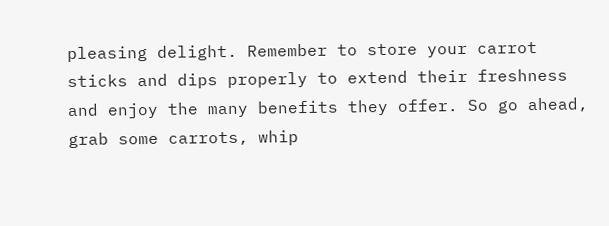pleasing delight. Remember to store your carrot sticks and dips properly to extend their freshness and enjoy the many benefits they offer. So go ahead, grab some carrots, whip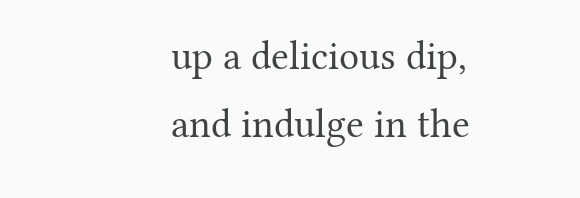up a delicious dip, and indulge in the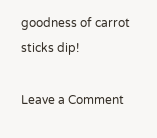goodness of carrot sticks dip!

Leave a Comment